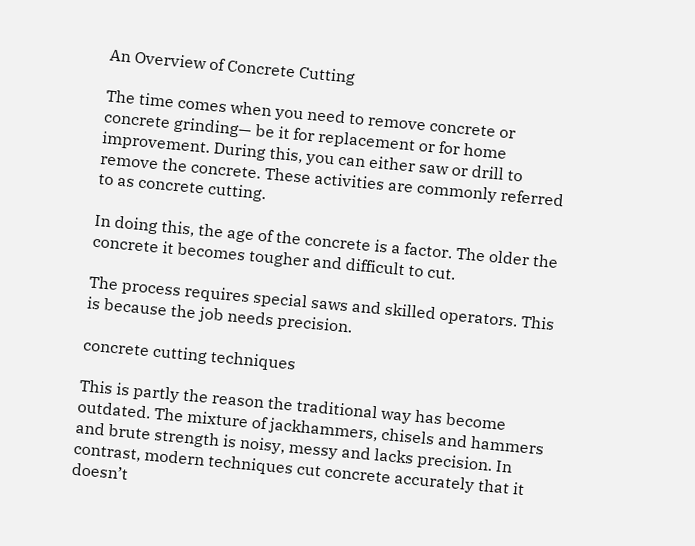An Overview of Concrete Cutting

The time comes when you need to remove concrete or concrete grinding— be it for replacement or for home improvement. During this, you can either saw or drill to remove the concrete. These activities are commonly referred to as concrete cutting.

In doing this, the age of the concrete is a factor. The older the concrete it becomes tougher and difficult to cut.

The process requires special saws and skilled operators. This is because the job needs precision.

concrete cutting techniques

This is partly the reason the traditional way has become outdated. The mixture of jackhammers, chisels and hammers and brute strength is noisy, messy and lacks precision. In contrast, modern techniques cut concrete accurately that it doesn’t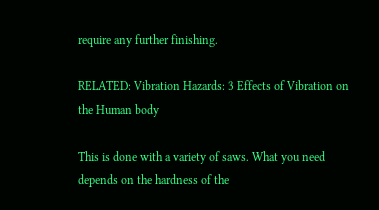require any further finishing.

RELATED: Vibration Hazards: 3 Effects of Vibration on the Human body

This is done with a variety of saws. What you need depends on the hardness of the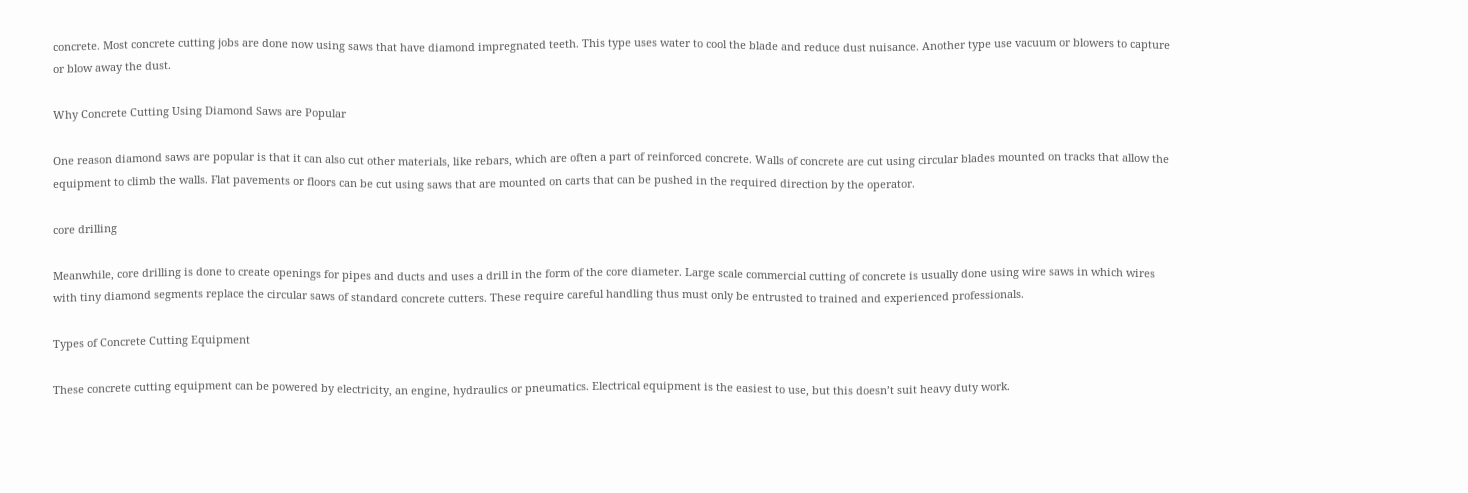concrete. Most concrete cutting jobs are done now using saws that have diamond impregnated teeth. This type uses water to cool the blade and reduce dust nuisance. Another type use vacuum or blowers to capture or blow away the dust.

Why Concrete Cutting Using Diamond Saws are Popular

One reason diamond saws are popular is that it can also cut other materials, like rebars, which are often a part of reinforced concrete. Walls of concrete are cut using circular blades mounted on tracks that allow the equipment to climb the walls. Flat pavements or floors can be cut using saws that are mounted on carts that can be pushed in the required direction by the operator.

core drilling

Meanwhile, core drilling is done to create openings for pipes and ducts and uses a drill in the form of the core diameter. Large scale commercial cutting of concrete is usually done using wire saws in which wires with tiny diamond segments replace the circular saws of standard concrete cutters. These require careful handling thus must only be entrusted to trained and experienced professionals.

Types of Concrete Cutting Equipment

These concrete cutting equipment can be powered by electricity, an engine, hydraulics or pneumatics. Electrical equipment is the easiest to use, but this doesn’t suit heavy duty work.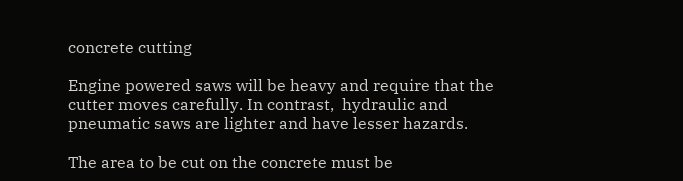concrete cutting

Engine powered saws will be heavy and require that the cutter moves carefully. In contrast,  hydraulic and pneumatic saws are lighter and have lesser hazards.

The area to be cut on the concrete must be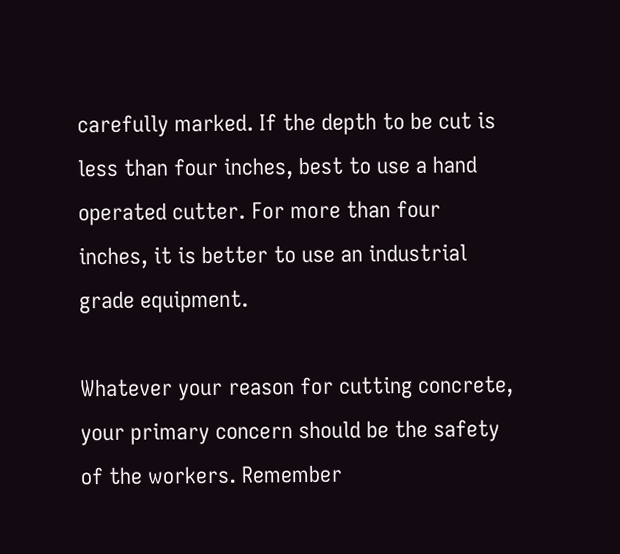carefully marked. If the depth to be cut is less than four inches, best to use a hand operated cutter. For more than four inches, it is better to use an industrial grade equipment.

Whatever your reason for cutting concrete, your primary concern should be the safety of the workers. Remember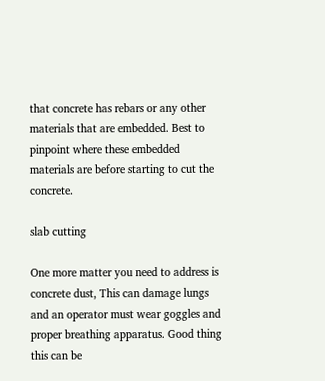that concrete has rebars or any other materials that are embedded. Best to pinpoint where these embedded materials are before starting to cut the concrete.

slab cutting

One more matter you need to address is concrete dust, This can damage lungs and an operator must wear goggles and proper breathing apparatus. Good thing this can be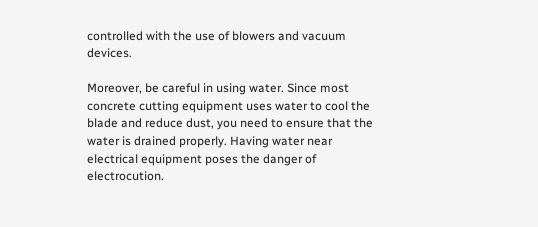controlled with the use of blowers and vacuum devices.

Moreover, be careful in using water. Since most concrete cutting equipment uses water to cool the blade and reduce dust, you need to ensure that the water is drained properly. Having water near electrical equipment poses the danger of electrocution.